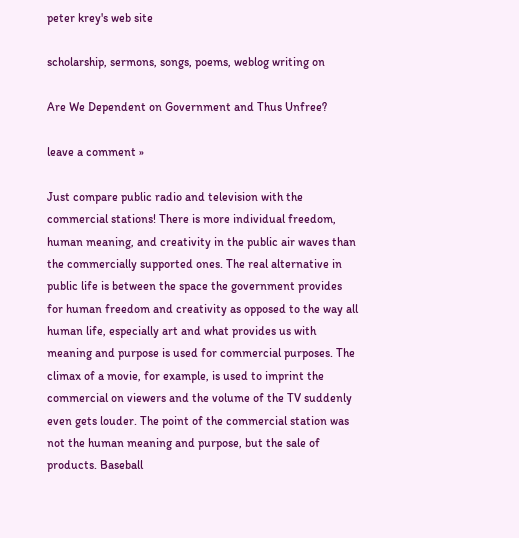peter krey's web site

scholarship, sermons, songs, poems, weblog writing on

Are We Dependent on Government and Thus Unfree?

leave a comment »

Just compare public radio and television with the commercial stations! There is more individual freedom, human meaning, and creativity in the public air waves than the commercially supported ones. The real alternative in public life is between the space the government provides for human freedom and creativity as opposed to the way all human life, especially art and what provides us with meaning and purpose is used for commercial purposes. The climax of a movie, for example, is used to imprint the commercial on viewers and the volume of the TV suddenly even gets louder. The point of the commercial station was not the human meaning and purpose, but the sale of products. Baseball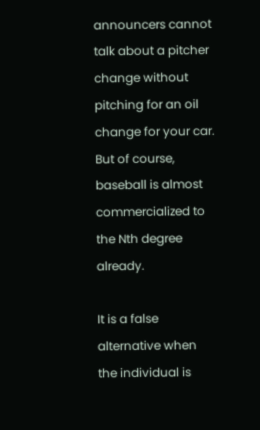announcers cannot talk about a pitcher change without pitching for an oil change for your car. But of course, baseball is almost commercialized to the Nth degree already.

It is a false alternative when the individual is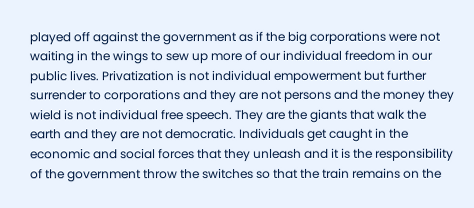played off against the government as if the big corporations were not waiting in the wings to sew up more of our individual freedom in our public lives. Privatization is not individual empowerment but further surrender to corporations and they are not persons and the money they wield is not individual free speech. They are the giants that walk the earth and they are not democratic. Individuals get caught in the economic and social forces that they unleash and it is the responsibility of the government throw the switches so that the train remains on the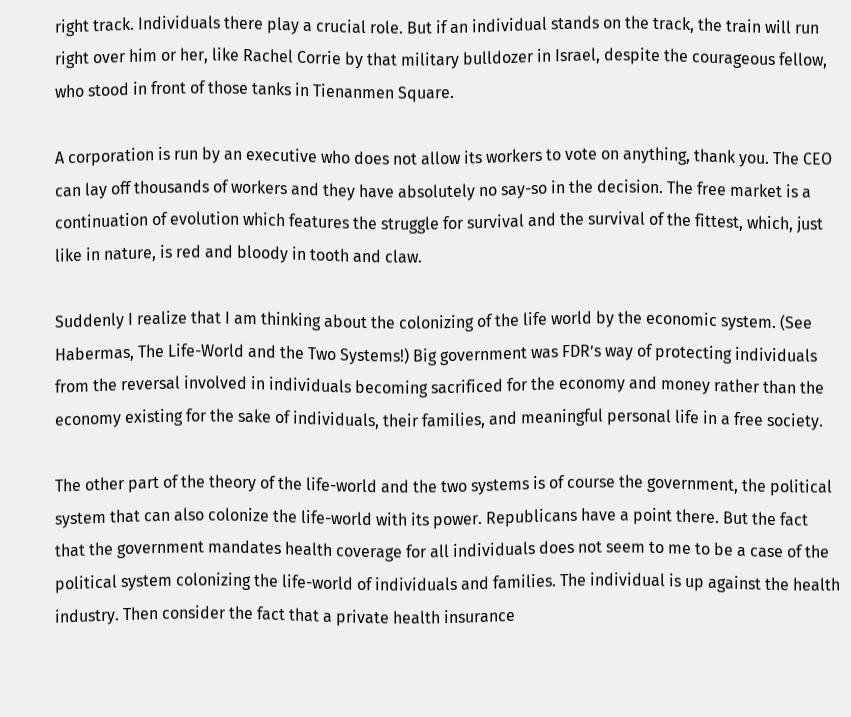right track. Individuals there play a crucial role. But if an individual stands on the track, the train will run right over him or her, like Rachel Corrie by that military bulldozer in Israel, despite the courageous fellow, who stood in front of those tanks in Tienanmen Square.

A corporation is run by an executive who does not allow its workers to vote on anything, thank you. The CEO can lay off thousands of workers and they have absolutely no say-so in the decision. The free market is a continuation of evolution which features the struggle for survival and the survival of the fittest, which, just like in nature, is red and bloody in tooth and claw.

Suddenly I realize that I am thinking about the colonizing of the life world by the economic system. (See Habermas, The Life-World and the Two Systems!) Big government was FDR’s way of protecting individuals from the reversal involved in individuals becoming sacrificed for the economy and money rather than the economy existing for the sake of individuals, their families, and meaningful personal life in a free society.

The other part of the theory of the life-world and the two systems is of course the government, the political system that can also colonize the life-world with its power. Republicans have a point there. But the fact that the government mandates health coverage for all individuals does not seem to me to be a case of the political system colonizing the life-world of individuals and families. The individual is up against the health industry. Then consider the fact that a private health insurance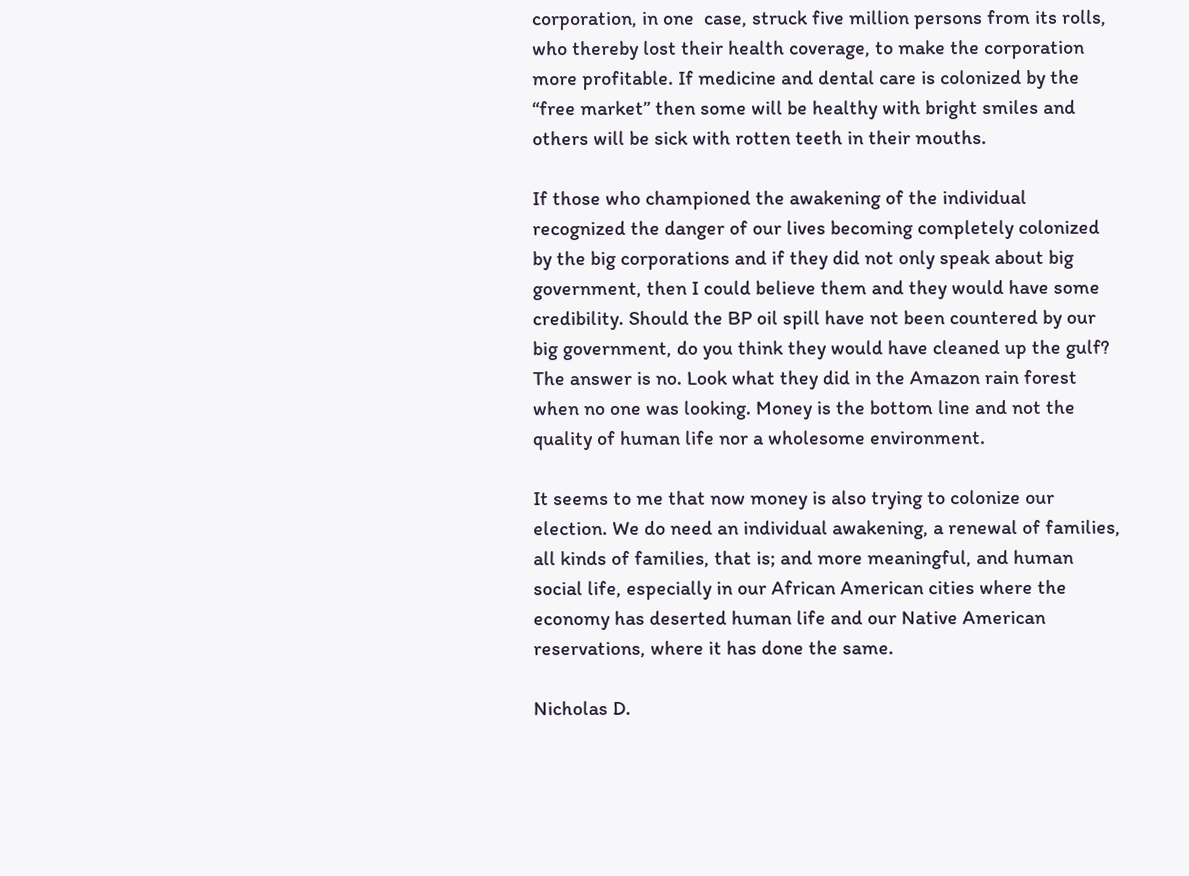corporation, in one  case, struck five million persons from its rolls, who thereby lost their health coverage, to make the corporation more profitable. If medicine and dental care is colonized by the “free market” then some will be healthy with bright smiles and others will be sick with rotten teeth in their mouths.

If those who championed the awakening of the individual recognized the danger of our lives becoming completely colonized by the big corporations and if they did not only speak about big government, then I could believe them and they would have some credibility. Should the BP oil spill have not been countered by our big government, do you think they would have cleaned up the gulf? The answer is no. Look what they did in the Amazon rain forest when no one was looking. Money is the bottom line and not the quality of human life nor a wholesome environment.

It seems to me that now money is also trying to colonize our election. We do need an individual awakening, a renewal of families, all kinds of families, that is; and more meaningful, and human social life, especially in our African American cities where the economy has deserted human life and our Native American reservations, where it has done the same.

Nicholas D.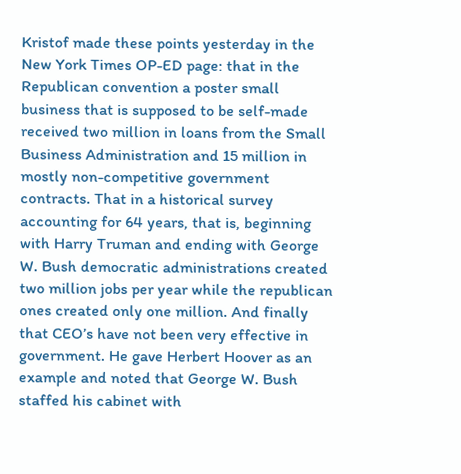Kristof made these points yesterday in the New York Times OP-ED page: that in the Republican convention a poster small business that is supposed to be self-made received two million in loans from the Small Business Administration and 15 million in mostly non-competitive government contracts. That in a historical survey accounting for 64 years, that is, beginning with Harry Truman and ending with George W. Bush democratic administrations created two million jobs per year while the republican ones created only one million. And finally that CEO’s have not been very effective in government. He gave Herbert Hoover as an example and noted that George W. Bush staffed his cabinet with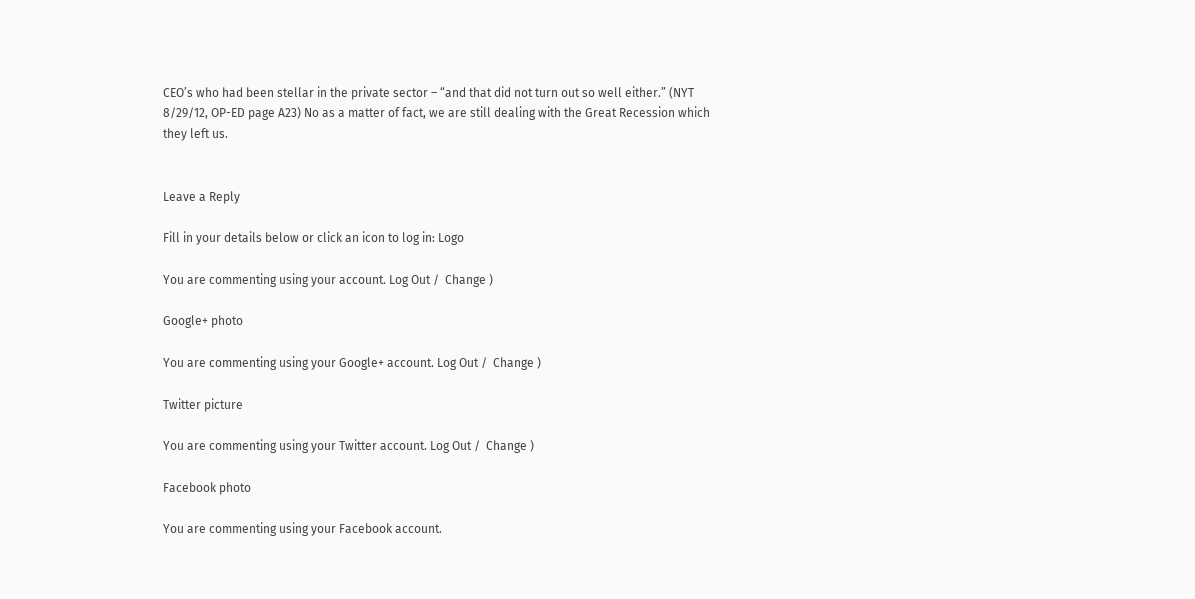CEO’s who had been stellar in the private sector – “and that did not turn out so well either.” (NYT 8/29/12, OP-ED page A23) No as a matter of fact, we are still dealing with the Great Recession which they left us.


Leave a Reply

Fill in your details below or click an icon to log in: Logo

You are commenting using your account. Log Out /  Change )

Google+ photo

You are commenting using your Google+ account. Log Out /  Change )

Twitter picture

You are commenting using your Twitter account. Log Out /  Change )

Facebook photo

You are commenting using your Facebook account.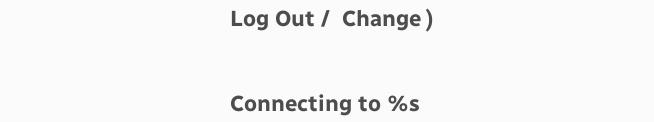Log Out /  Change )


Connecting to %s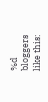%d bloggers like this: